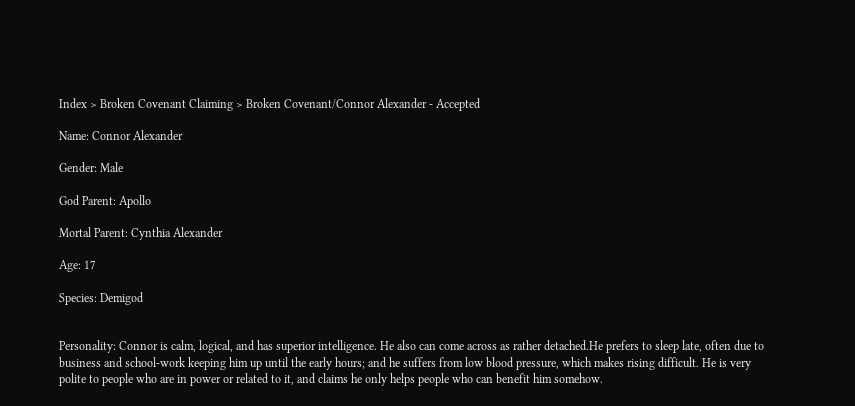Index > Broken Covenant Claiming > Broken Covenant/Connor Alexander - Accepted

Name: Connor Alexander

Gender: Male

God Parent: Apollo

Mortal Parent: Cynthia Alexander

Age: 17

Species: Demigod


Personality: Connor is calm, logical, and has superior intelligence. He also can come across as rather detached.He prefers to sleep late, often due to business and school-work keeping him up until the early hours; and he suffers from low blood pressure, which makes rising difficult. He is very polite to people who are in power or related to it, and claims he only helps people who can benefit him somehow.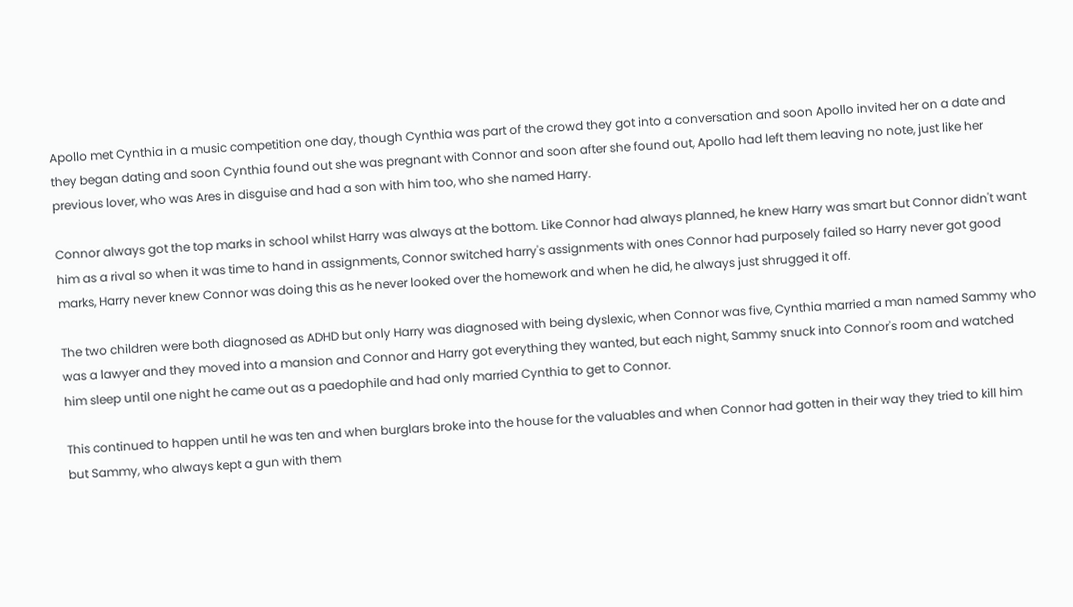Apollo met Cynthia in a music competition one day, though Cynthia was part of the crowd they got into a conversation and soon Apollo invited her on a date and they began dating and soon Cynthia found out she was pregnant with Connor and soon after she found out, Apollo had left them leaving no note, just like her previous lover, who was Ares in disguise and had a son with him too, who she named Harry.

Connor always got the top marks in school whilst Harry was always at the bottom. Like Connor had always planned, he knew Harry was smart but Connor didn't want him as a rival so when it was time to hand in assignments, Connor switched harry's assignments with ones Connor had purposely failed so Harry never got good marks, Harry never knew Connor was doing this as he never looked over the homework and when he did, he always just shrugged it off.

The two children were both diagnosed as ADHD but only Harry was diagnosed with being dyslexic, when Connor was five, Cynthia married a man named Sammy who was a lawyer and they moved into a mansion and Connor and Harry got everything they wanted, but each night, Sammy snuck into Connor's room and watched him sleep until one night he came out as a paedophile and had only married Cynthia to get to Connor.

This continued to happen until he was ten and when burglars broke into the house for the valuables and when Connor had gotten in their way they tried to kill him but Sammy, who always kept a gun with them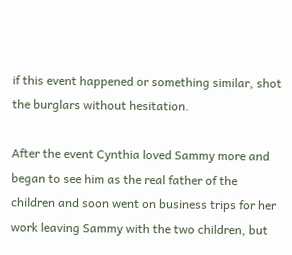if this event happened or something similar, shot the burglars without hesitation.

After the event Cynthia loved Sammy more and began to see him as the real father of the children and soon went on business trips for her work leaving Sammy with the two children, but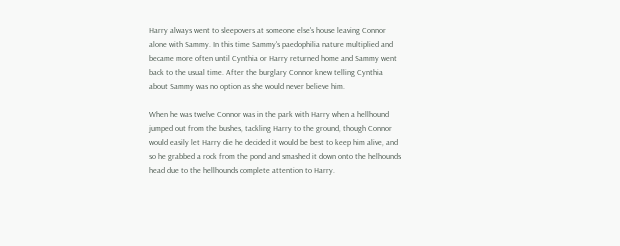Harry always went to sleepovers at someone else's house leaving Connor alone with Sammy. In this time Sammy's paedophilia nature multiplied and became more often until Cynthia or Harry returned home and Sammy went back to the usual time. After the burglary Connor knew telling Cynthia about Sammy was no option as she would never believe him.

When he was twelve Connor was in the park with Harry when a hellhound jumped out from the bushes, tackling Harry to the ground, though Connor would easily let Harry die he decided it would be best to keep him alive, and so he grabbed a rock from the pond and smashed it down onto the helhounds head due to the hellhounds complete attention to Harry.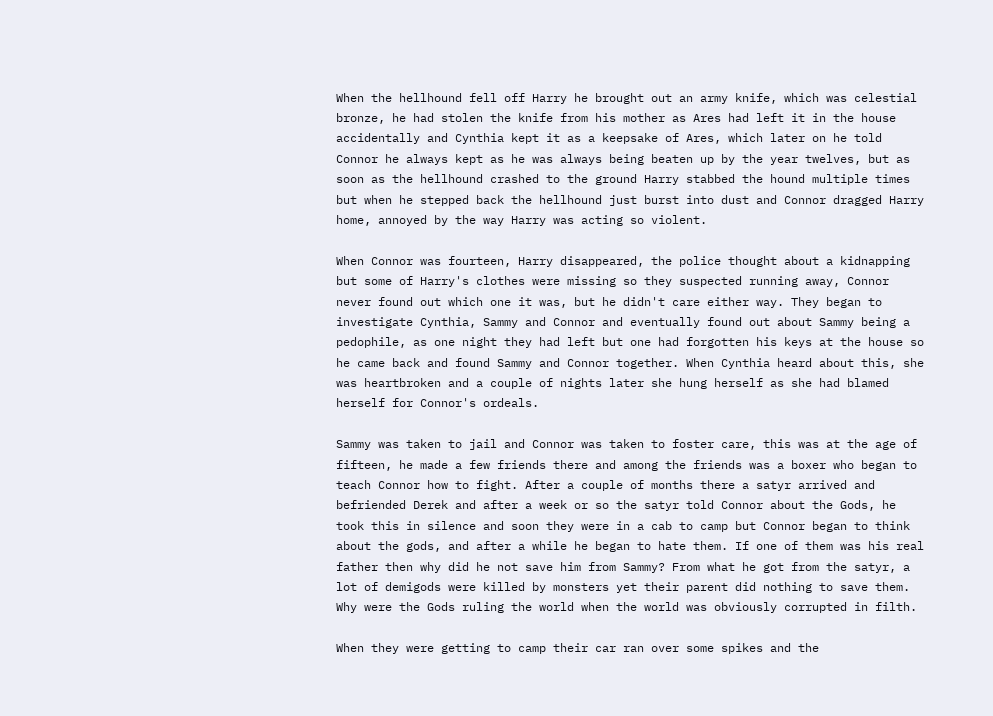When the hellhound fell off Harry he brought out an army knife, which was celestial bronze, he had stolen the knife from his mother as Ares had left it in the house accidentally and Cynthia kept it as a keepsake of Ares, which later on he told Connor he always kept as he was always being beaten up by the year twelves, but as soon as the hellhound crashed to the ground Harry stabbed the hound multiple times but when he stepped back the hellhound just burst into dust and Connor dragged Harry home, annoyed by the way Harry was acting so violent.

When Connor was fourteen, Harry disappeared, the police thought about a kidnapping but some of Harry's clothes were missing so they suspected running away, Connor never found out which one it was, but he didn't care either way. They began to investigate Cynthia, Sammy and Connor and eventually found out about Sammy being a pedophile, as one night they had left but one had forgotten his keys at the house so he came back and found Sammy and Connor together. When Cynthia heard about this, she was heartbroken and a couple of nights later she hung herself as she had blamed herself for Connor's ordeals.

Sammy was taken to jail and Connor was taken to foster care, this was at the age of fifteen, he made a few friends there and among the friends was a boxer who began to teach Connor how to fight. After a couple of months there a satyr arrived and befriended Derek and after a week or so the satyr told Connor about the Gods, he took this in silence and soon they were in a cab to camp but Connor began to think about the gods, and after a while he began to hate them. If one of them was his real father then why did he not save him from Sammy? From what he got from the satyr, a lot of demigods were killed by monsters yet their parent did nothing to save them. Why were the Gods ruling the world when the world was obviously corrupted in filth.

When they were getting to camp their car ran over some spikes and the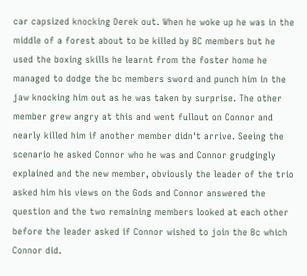car capsized knocking Derek out. When he woke up he was in the middle of a forest about to be killed by BC members but he used the boxing skills he learnt from the foster home he managed to dodge the bc members sword and punch him in the jaw knocking him out as he was taken by surprise. The other member grew angry at this and went fullout on Connor and nearly killed him if another member didn't arrive. Seeing the scenario he asked Connor who he was and Connor grudgingly explained and the new member, obviously the leader of the trio asked him his views on the Gods and Connor answered the question and the two remaining members looked at each other before the leader asked if Connor wished to join the Bc which Connor did.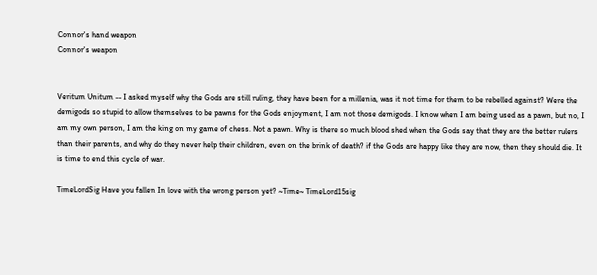Connor's hand weapon
Connor's weapon


Veritum Unitum -- I asked myself why the Gods are still ruling, they have been for a millenia, was it not time for them to be rebelled against? Were the demigods so stupid to allow themselves to be pawns for the Gods enjoyment, I am not those demigods. I know when I am being used as a pawn, but no, I am my own person, I am the king on my game of chess. Not a pawn. Why is there so much blood shed when the Gods say that they are the better rulers than their parents, and why do they never help their children, even on the brink of death? if the Gods are happy like they are now, then they should die. It is time to end this cycle of war.

TimeLordSig Have you fallen In love with the wrong person yet? ~Time~ TimeLord15sig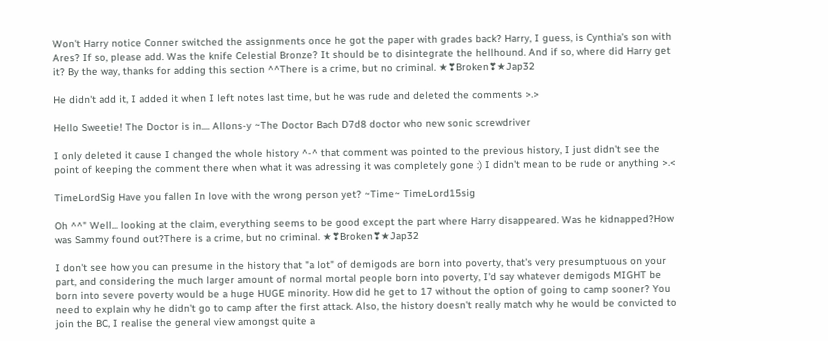Won't Harry notice Conner switched the assignments once he got the paper with grades back? Harry, I guess, is Cynthia's son with Ares? If so, please add. Was the knife Celestial Bronze? It should be to disintegrate the hellhound. And if so, where did Harry get it? By the way, thanks for adding this section ^^There is a crime, but no criminal. ★❣Broken❣★Jap32

He didn't add it, I added it when I left notes last time, but he was rude and deleted the comments >.>

Hello Sweetie! The Doctor is in.... Allons-y ~The Doctor Bach D7d8 doctor who new sonic screwdriver

I only deleted it cause I changed the whole history ^-^ that comment was pointed to the previous history, I just didn't see the point of keeping the comment there when what it was adressing it was completely gone :) I didn't mean to be rude or anything >.<

TimeLordSig Have you fallen In love with the wrong person yet? ~Time~ TimeLord15sig

Oh ^^" Well... looking at the claim, everything seems to be good except the part where Harry disappeared. Was he kidnapped?How was Sammy found out?There is a crime, but no criminal. ★❣Broken❣★Jap32

I don't see how you can presume in the history that "a lot" of demigods are born into poverty, that's very presumptuous on your part, and considering the much larger amount of normal mortal people born into poverty, I'd say whatever demigods MIGHT be born into severe poverty would be a huge HUGE minority. How did he get to 17 without the option of going to camp sooner? You need to explain why he didn't go to camp after the first attack. Also, the history doesn't really match why he would be convicted to join the BC, I realise the general view amongst quite a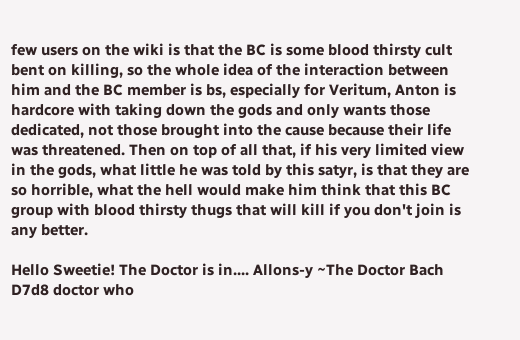few users on the wiki is that the BC is some blood thirsty cult bent on killing, so the whole idea of the interaction between him and the BC member is bs, especially for Veritum, Anton is hardcore with taking down the gods and only wants those dedicated, not those brought into the cause because their life was threatened. Then on top of all that, if his very limited view in the gods, what little he was told by this satyr, is that they are so horrible, what the hell would make him think that this BC group with blood thirsty thugs that will kill if you don't join is any better.

Hello Sweetie! The Doctor is in.... Allons-y ~The Doctor Bach D7d8 doctor who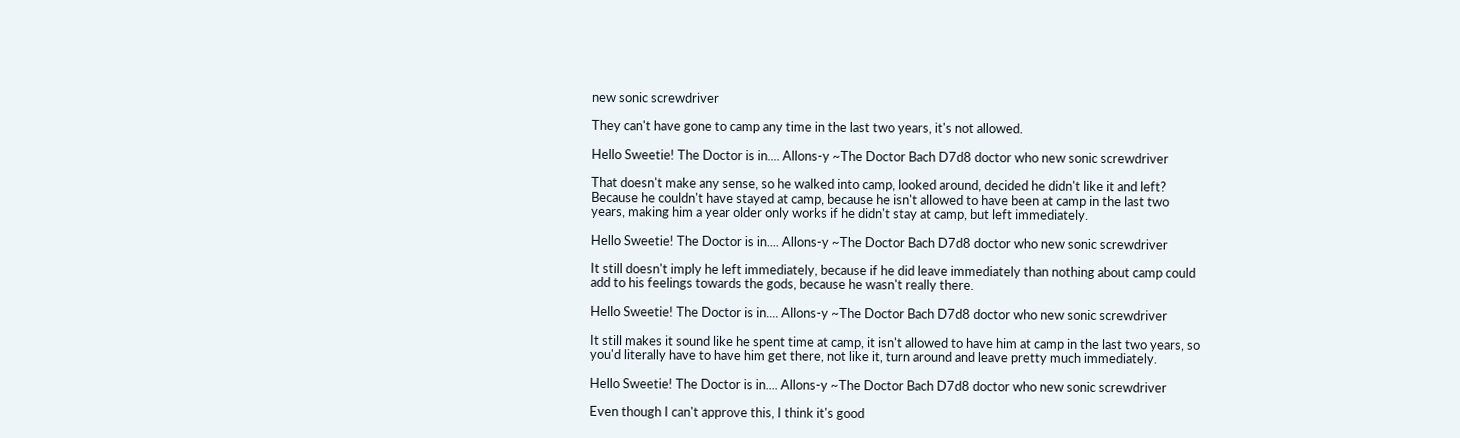new sonic screwdriver

They can't have gone to camp any time in the last two years, it's not allowed.

Hello Sweetie! The Doctor is in.... Allons-y ~The Doctor Bach D7d8 doctor who new sonic screwdriver

That doesn't make any sense, so he walked into camp, looked around, decided he didn't like it and left? Because he couldn't have stayed at camp, because he isn't allowed to have been at camp in the last two years, making him a year older only works if he didn't stay at camp, but left immediately.

Hello Sweetie! The Doctor is in.... Allons-y ~The Doctor Bach D7d8 doctor who new sonic screwdriver

It still doesn't imply he left immediately, because if he did leave immediately than nothing about camp could add to his feelings towards the gods, because he wasn't really there.

Hello Sweetie! The Doctor is in.... Allons-y ~The Doctor Bach D7d8 doctor who new sonic screwdriver

It still makes it sound like he spent time at camp, it isn't allowed to have him at camp in the last two years, so you'd literally have to have him get there, not like it, turn around and leave pretty much immediately.

Hello Sweetie! The Doctor is in.... Allons-y ~The Doctor Bach D7d8 doctor who new sonic screwdriver

Even though I can't approve this, I think it's good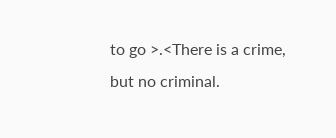to go >.<There is a crime, but no criminal.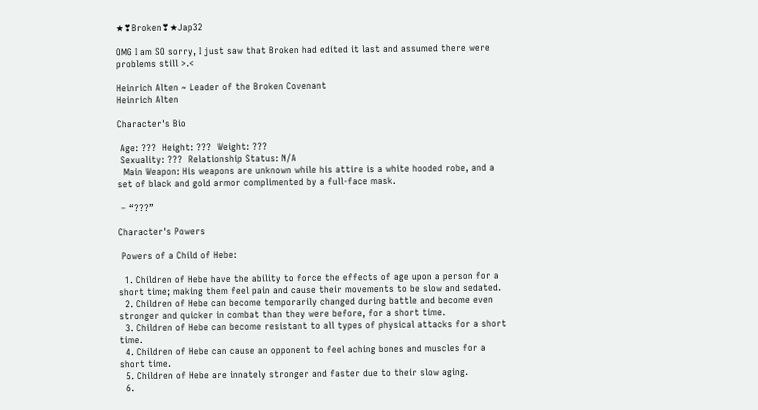★❣Broken❣★Jap32

OMG I am SO sorry, I just saw that Broken had edited it last and assumed there were problems still >.<

Heinrich Alten ~ Leader of the Broken Covenant
Heinrich Alten

Character's Bio

 Age: ???  Height: ???  Weight: ???
 Sexuality: ???  Relationship Status: N/A
  Main Weapon: His weapons are unknown while his attire is a white hooded robe, and a set of black and gold armor complimented by a full-face mask.

 – “???”

Character's Powers

 Powers of a Child of Hebe:

  1. Children of Hebe have the ability to force the effects of age upon a person for a short time; making them feel pain and cause their movements to be slow and sedated.
  2. Children of Hebe can become temporarily changed during battle and become even stronger and quicker in combat than they were before, for a short time.
  3. Children of Hebe can become resistant to all types of physical attacks for a short time.
  4. Children of Hebe can cause an opponent to feel aching bones and muscles for a short time.
  5. Children of Hebe are innately stronger and faster due to their slow aging.
  6.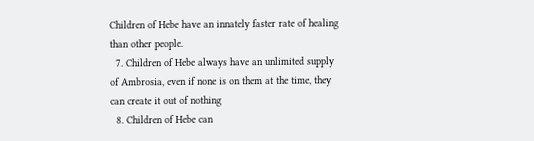Children of Hebe have an innately faster rate of healing than other people.
  7. Children of Hebe always have an unlimited supply of Ambrosia, even if none is on them at the time, they can create it out of nothing
  8. Children of Hebe can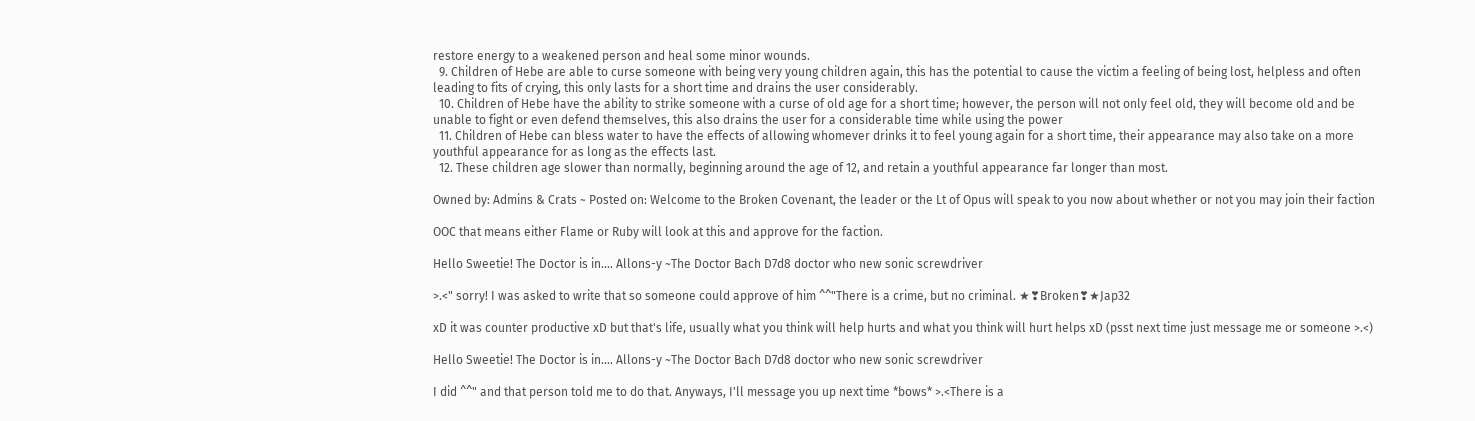restore energy to a weakened person and heal some minor wounds.
  9. Children of Hebe are able to curse someone with being very young children again, this has the potential to cause the victim a feeling of being lost, helpless and often leading to fits of crying, this only lasts for a short time and drains the user considerably.
  10. Children of Hebe have the ability to strike someone with a curse of old age for a short time; however, the person will not only feel old, they will become old and be unable to fight or even defend themselves, this also drains the user for a considerable time while using the power
  11. Children of Hebe can bless water to have the effects of allowing whomever drinks it to feel young again for a short time, their appearance may also take on a more youthful appearance for as long as the effects last.
  12. These children age slower than normally, beginning around the age of 12, and retain a youthful appearance far longer than most.

Owned by: Admins & Crats ~ Posted on: Welcome to the Broken Covenant, the leader or the Lt of Opus will speak to you now about whether or not you may join their faction

OOC that means either Flame or Ruby will look at this and approve for the faction.

Hello Sweetie! The Doctor is in.... Allons-y ~The Doctor Bach D7d8 doctor who new sonic screwdriver

>.<" sorry! I was asked to write that so someone could approve of him ^^"There is a crime, but no criminal. ★❣Broken❣★Jap32

xD it was counter productive xD but that's life, usually what you think will help hurts and what you think will hurt helps xD (psst next time just message me or someone >.<)

Hello Sweetie! The Doctor is in.... Allons-y ~The Doctor Bach D7d8 doctor who new sonic screwdriver

I did ^^" and that person told me to do that. Anyways, I'll message you up next time *bows* >.<There is a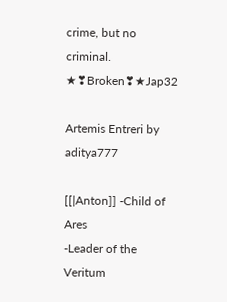crime, but no criminal. ★❣Broken❣★Jap32

Artemis Entreri by aditya777

[[|Anton]] -Child of Ares
-Leader of the Veritum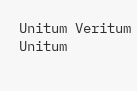Unitum Veritum Unitum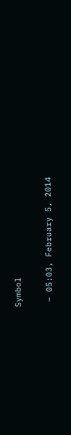Symbol

 – 05:03, February 5, 2014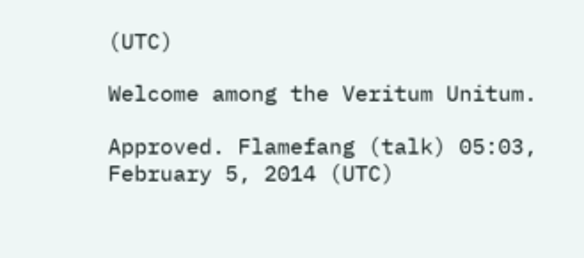(UTC)

Welcome among the Veritum Unitum.

Approved. Flamefang (talk) 05:03, February 5, 2014 (UTC)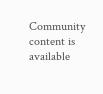Community content is available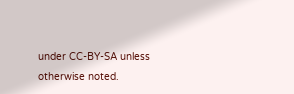under CC-BY-SA unless otherwise noted.